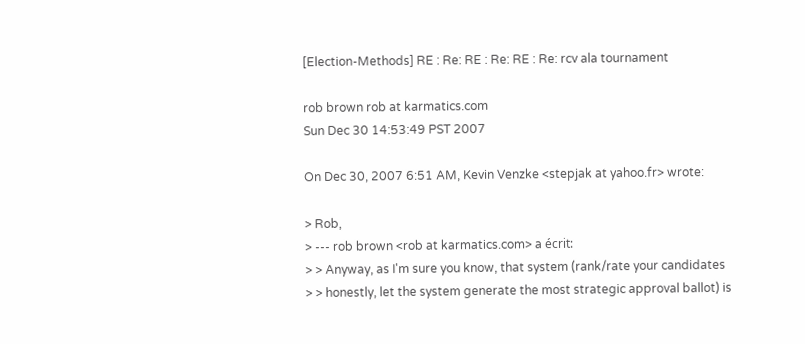[Election-Methods] RE : Re: RE : Re: RE : Re: rcv ala tournament

rob brown rob at karmatics.com
Sun Dec 30 14:53:49 PST 2007

On Dec 30, 2007 6:51 AM, Kevin Venzke <stepjak at yahoo.fr> wrote:

> Rob,
> --- rob brown <rob at karmatics.com> a écrit:
> > Anyway, as I'm sure you know, that system (rank/rate your candidates
> > honestly, let the system generate the most strategic approval ballot) is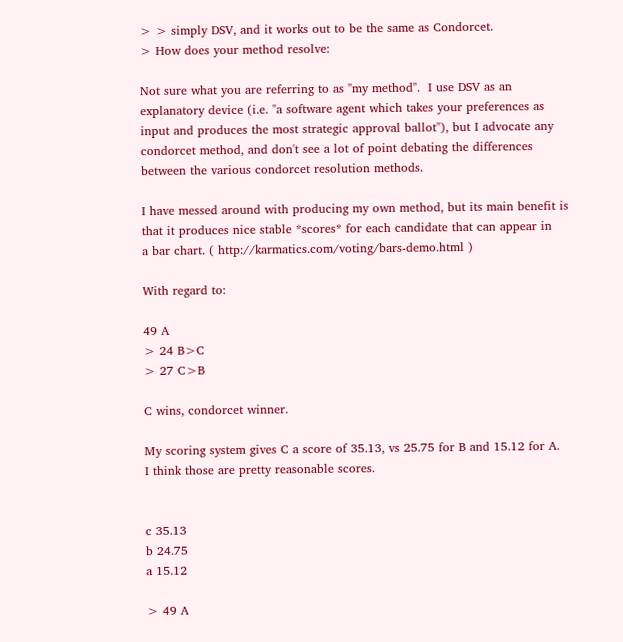> > simply DSV, and it works out to be the same as Condorcet.
> How does your method resolve:

Not sure what you are referring to as "my method".  I use DSV as an
explanatory device (i.e. "a software agent which takes your preferences as
input and produces the most strategic approval ballot"), but I advocate any
condorcet method, and don't see a lot of point debating the differences
between the various condorcet resolution methods.

I have messed around with producing my own method, but its main benefit is
that it produces nice stable *scores* for each candidate that can appear in
a bar chart. ( http://karmatics.com/voting/bars-demo.html )

With regard to:

49 A
> 24 B>C
> 27 C>B

C wins, condorcet winner.

My scoring system gives C a score of 35.13, vs 25.75 for B and 15.12 for A.
I think those are pretty reasonable scores.


c 35.13
b 24.75
a 15.12

> 49 A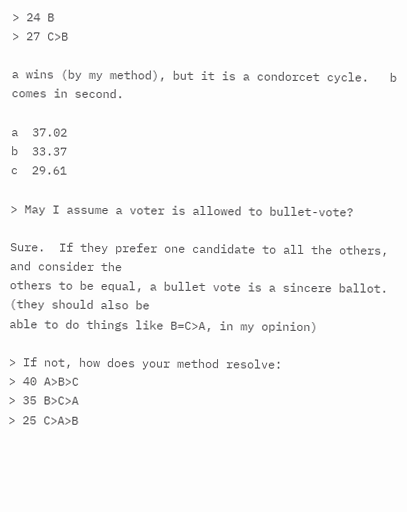> 24 B
> 27 C>B

a wins (by my method), but it is a condorcet cycle.   b comes in second.

a  37.02
b  33.37
c  29.61

> May I assume a voter is allowed to bullet-vote?

Sure.  If they prefer one candidate to all the others, and consider the
others to be equal, a bullet vote is a sincere ballot.  (they should also be
able to do things like B=C>A, in my opinion)

> If not, how does your method resolve:
> 40 A>B>C
> 35 B>C>A
> 25 C>A>B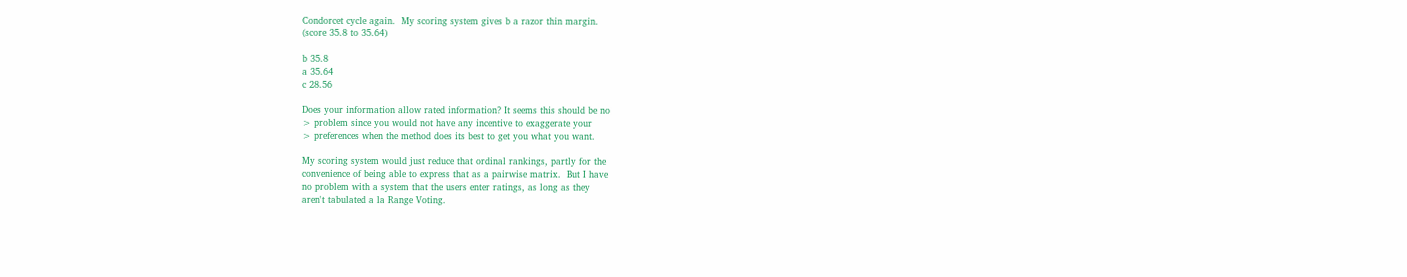Condorcet cycle again.  My scoring system gives b a razor thin margin.
(score 35.8 to 35.64)

b 35.8
a 35.64
c 28.56

Does your information allow rated information? It seems this should be no
> problem since you would not have any incentive to exaggerate your
> preferences when the method does its best to get you what you want.

My scoring system would just reduce that ordinal rankings, partly for the
convenience of being able to express that as a pairwise matrix.  But I have
no problem with a system that the users enter ratings, as long as they
aren't tabulated a la Range Voting.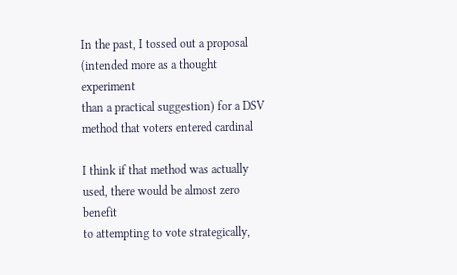In the past, I tossed out a proposal (intended more as a thought experiment
than a practical suggestion) for a DSV method that voters entered cardinal

I think if that method was actually used, there would be almost zero benefit
to attempting to vote strategically,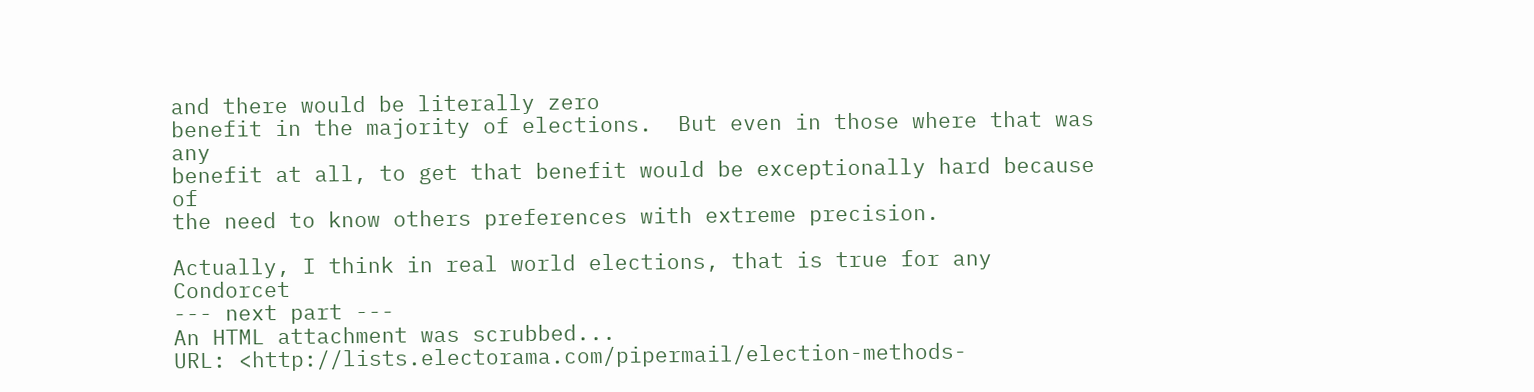and there would be literally zero
benefit in the majority of elections.  But even in those where that was any
benefit at all, to get that benefit would be exceptionally hard because of
the need to know others preferences with extreme precision.

Actually, I think in real world elections, that is true for any Condorcet
--- next part ---
An HTML attachment was scrubbed...
URL: <http://lists.electorama.com/pipermail/election-methods-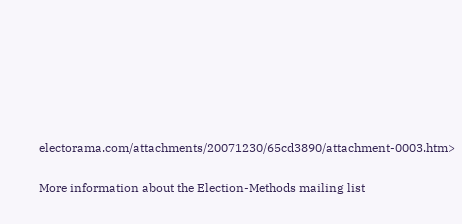electorama.com/attachments/20071230/65cd3890/attachment-0003.htm>

More information about the Election-Methods mailing list